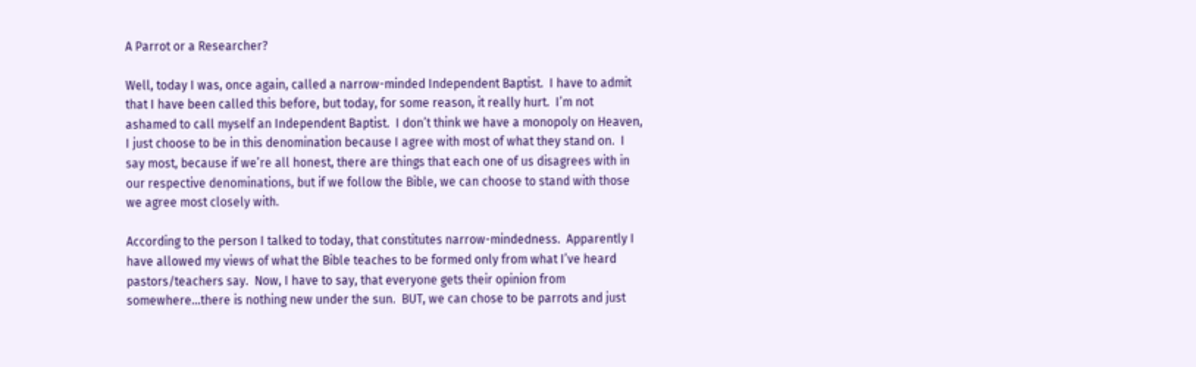A Parrot or a Researcher?

Well, today I was, once again, called a narrow-minded Independent Baptist.  I have to admit that I have been called this before, but today, for some reason, it really hurt.  I’m not ashamed to call myself an Independent Baptist.  I don’t think we have a monopoly on Heaven, I just choose to be in this denomination because I agree with most of what they stand on.  I say most, because if we’re all honest, there are things that each one of us disagrees with in our respective denominations, but if we follow the Bible, we can choose to stand with those we agree most closely with.

According to the person I talked to today, that constitutes narrow-mindedness.  Apparently I have allowed my views of what the Bible teaches to be formed only from what I’ve heard pastors/teachers say.  Now, I have to say, that everyone gets their opinion from somewhere…there is nothing new under the sun.  BUT, we can chose to be parrots and just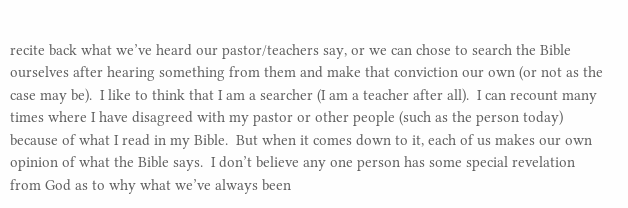recite back what we’ve heard our pastor/teachers say, or we can chose to search the Bible ourselves after hearing something from them and make that conviction our own (or not as the case may be).  I like to think that I am a searcher (I am a teacher after all).  I can recount many times where I have disagreed with my pastor or other people (such as the person today) because of what I read in my Bible.  But when it comes down to it, each of us makes our own opinion of what the Bible says.  I don’t believe any one person has some special revelation from God as to why what we’ve always been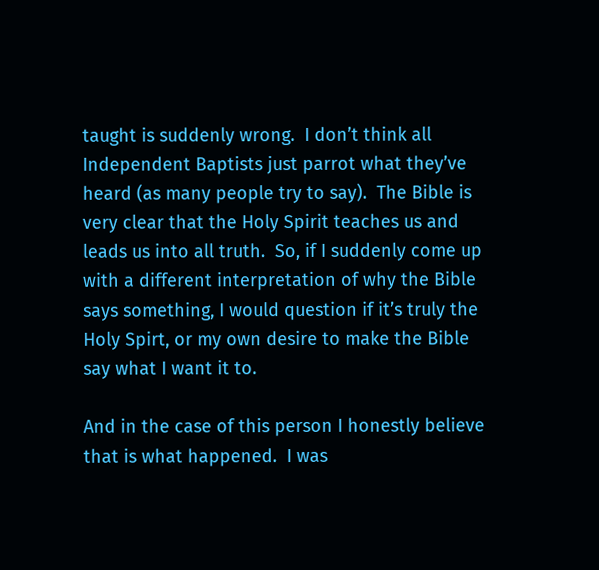taught is suddenly wrong.  I don’t think all Independent Baptists just parrot what they’ve heard (as many people try to say).  The Bible is very clear that the Holy Spirit teaches us and leads us into all truth.  So, if I suddenly come up with a different interpretation of why the Bible says something, I would question if it’s truly the Holy Spirt, or my own desire to make the Bible say what I want it to.

And in the case of this person I honestly believe that is what happened.  I was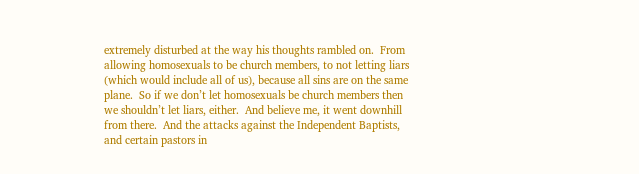extremely disturbed at the way his thoughts rambled on.  From allowing homosexuals to be church members, to not letting liars (which would include all of us), because all sins are on the same plane.  So if we don’t let homosexuals be church members then we shouldn’t let liars, either.  And believe me, it went downhill from there.  And the attacks against the Independent Baptists, and certain pastors in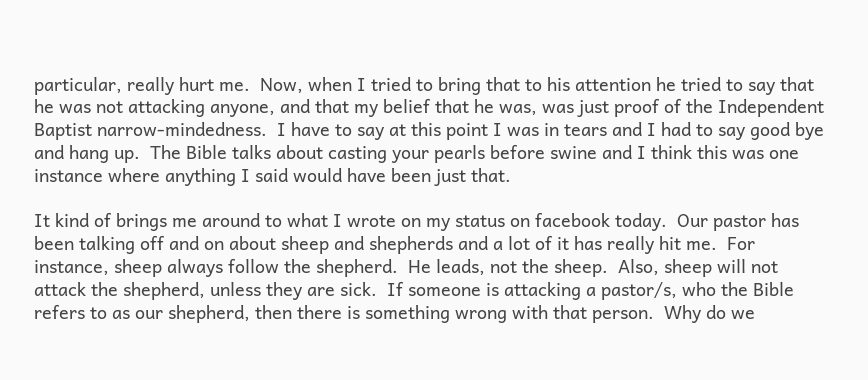particular, really hurt me.  Now, when I tried to bring that to his attention he tried to say that he was not attacking anyone, and that my belief that he was, was just proof of the Independent Baptist narrow-mindedness.  I have to say at this point I was in tears and I had to say good bye and hang up.  The Bible talks about casting your pearls before swine and I think this was one instance where anything I said would have been just that.

It kind of brings me around to what I wrote on my status on facebook today.  Our pastor has been talking off and on about sheep and shepherds and a lot of it has really hit me.  For instance, sheep always follow the shepherd.  He leads, not the sheep.  Also, sheep will not attack the shepherd, unless they are sick.  If someone is attacking a pastor/s, who the Bible refers to as our shepherd, then there is something wrong with that person.  Why do we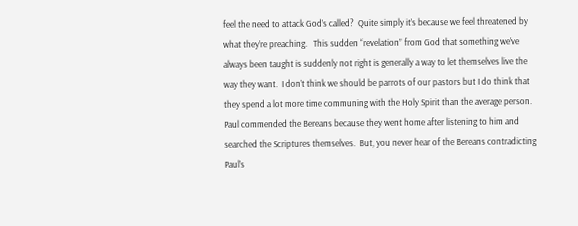feel the need to attack God’s called?  Quite simply it’s because we feel threatened by what they’re preaching.   This sudden “revelation” from God that something we’ve always been taught is suddenly not right is generally a way to let themselves live the way they want.  I don’t think we should be parrots of our pastors but I do think that they spend a lot more time communing with the Holy Spirit than the average person.  Paul commended the Bereans because they went home after listening to him and searched the Scriptures themselves.  But, you never hear of the Bereans contradicting Paul’s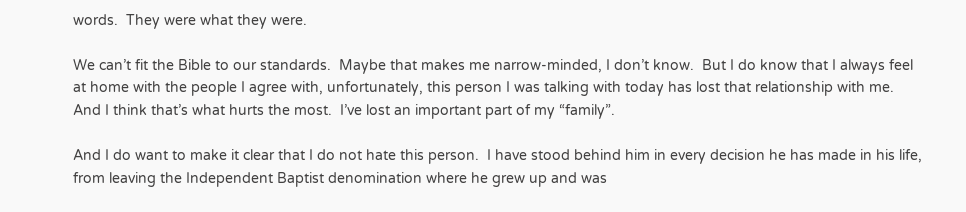words.  They were what they were.

We can’t fit the Bible to our standards.  Maybe that makes me narrow-minded, I don’t know.  But I do know that I always feel at home with the people I agree with, unfortunately, this person I was talking with today has lost that relationship with me.   And I think that’s what hurts the most.  I’ve lost an important part of my “family”.

And I do want to make it clear that I do not hate this person.  I have stood behind him in every decision he has made in his life, from leaving the Independent Baptist denomination where he grew up and was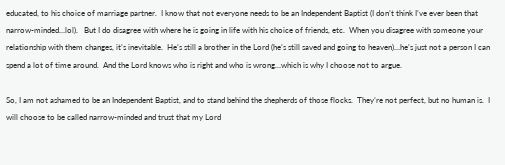educated, to his choice of marriage partner.  I know that not everyone needs to be an Independent Baptist (I don’t think I’ve ever been that narrow-minded…lol).   But I do disagree with where he is going in life with his choice of friends, etc.  When you disagree with someone your relationship with them changes, it’s inevitable.  He’s still a brother in the Lord (he’s still saved and going to heaven)…he’s just not a person I can spend a lot of time around.  And the Lord knows who is right and who is wrong…which is why I choose not to argue.

So, I am not ashamed to be an Independent Baptist, and to stand behind the shepherds of those flocks.  They’re not perfect, but no human is.  I will choose to be called narrow-minded and trust that my Lord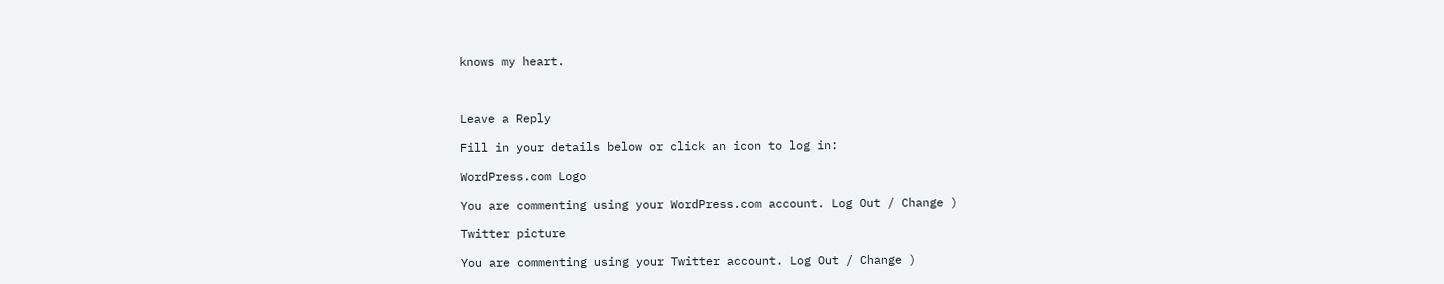knows my heart.



Leave a Reply

Fill in your details below or click an icon to log in:

WordPress.com Logo

You are commenting using your WordPress.com account. Log Out / Change )

Twitter picture

You are commenting using your Twitter account. Log Out / Change )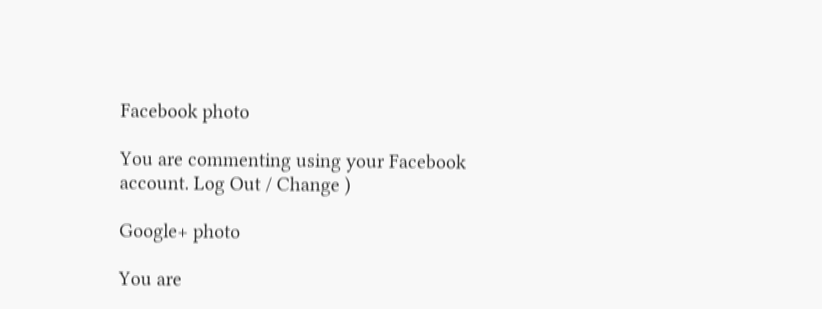Facebook photo

You are commenting using your Facebook account. Log Out / Change )

Google+ photo

You are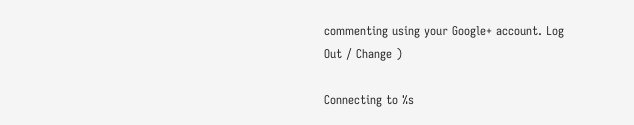commenting using your Google+ account. Log Out / Change )

Connecting to %s